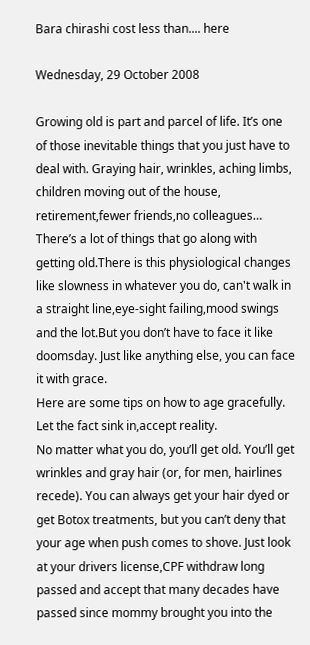Bara chirashi cost less than.... here

Wednesday, 29 October 2008

Growing old is part and parcel of life. It’s one of those inevitable things that you just have to deal with. Graying hair, wrinkles, aching limbs, children moving out of the house, retirement,fewer friends,no colleagues… There’s a lot of things that go along with getting old.There is this physiological changes like slowness in whatever you do, can't walk in a straight line,eye-sight failing,mood swings and the lot.But you don’t have to face it like doomsday. Just like anything else, you can face it with grace.
Here are some tips on how to age gracefully.
Let the fact sink in,accept reality.
No matter what you do, you’ll get old. You’ll get wrinkles and gray hair (or, for men, hairlines recede). You can always get your hair dyed or get Botox treatments, but you can’t deny that your age when push comes to shove. Just look at your drivers license,CPF withdraw long passed and accept that many decades have passed since mommy brought you into the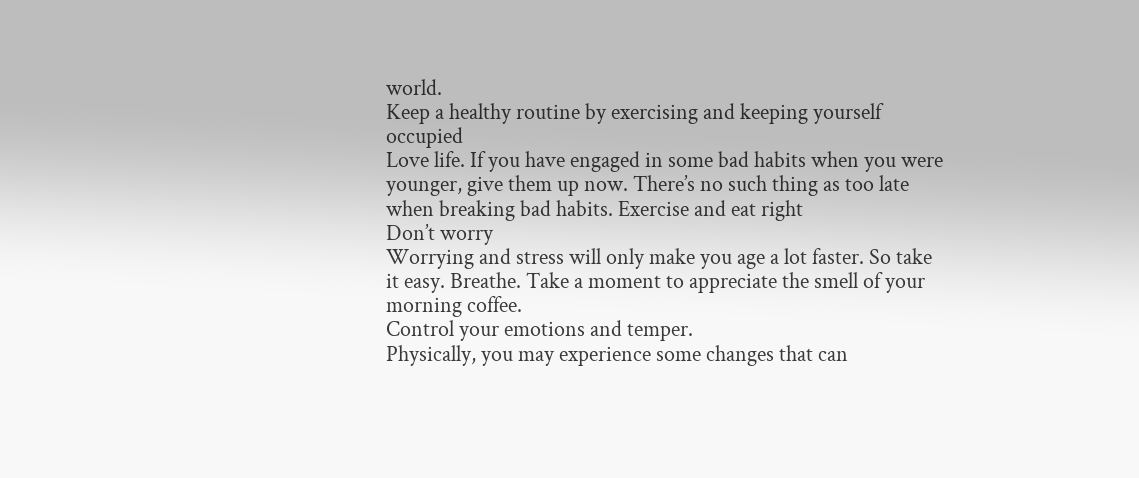world.
Keep a healthy routine by exercising and keeping yourself occupied
Love life. If you have engaged in some bad habits when you were younger, give them up now. There’s no such thing as too late when breaking bad habits. Exercise and eat right
Don’t worry
Worrying and stress will only make you age a lot faster. So take it easy. Breathe. Take a moment to appreciate the smell of your morning coffee.
Control your emotions and temper.
Physically, you may experience some changes that can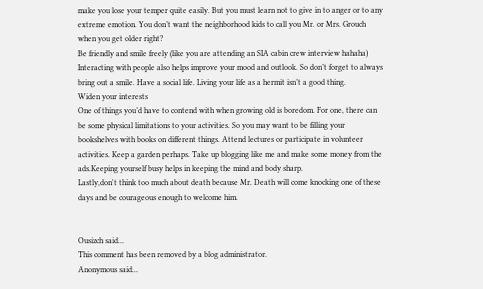make you lose your temper quite easily. But you must learn not to give in to anger or to any extreme emotion. You don’t want the neighborhood kids to call you Mr. or Mrs. Grouch when you get older right?
Be friendly and smile freely (like you are attending an SIA cabin crew interview hahaha)
Interacting with people also helps improve your mood and outlook. So don’t forget to always bring out a smile. Have a social life. Living your life as a hermit isn’t a good thing.
Widen your interests
One of things you’d have to contend with when growing old is boredom. For one, there can be some physical limitations to your activities. So you may want to be filling your bookshelves with books on different things. Attend lectures or participate in volunteer activities. Keep a garden perhaps. Take up blogging like me and make some money from the ads.Keeping yourself busy helps in keeping the mind and body sharp.
Lastly,don't think too much about death because Mr. Death will come knocking one of these days and be courageous enough to welcome him.


Ousizch said...
This comment has been removed by a blog administrator.
Anonymous said...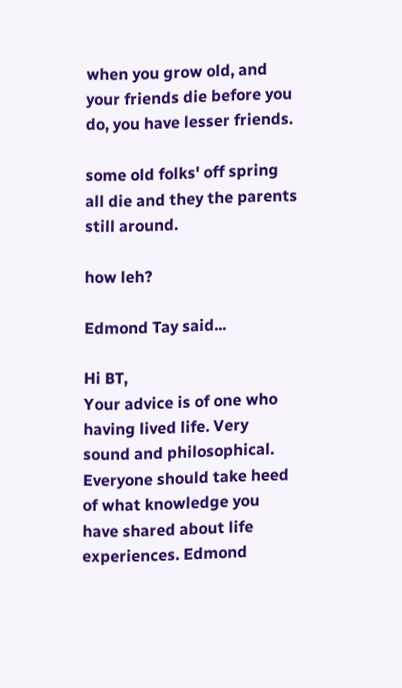when you grow old, and your friends die before you do, you have lesser friends.

some old folks' off spring all die and they the parents still around.

how leh?

Edmond Tay said...

Hi BT,
Your advice is of one who having lived life. Very sound and philosophical. Everyone should take heed of what knowledge you have shared about life experiences. Edmond